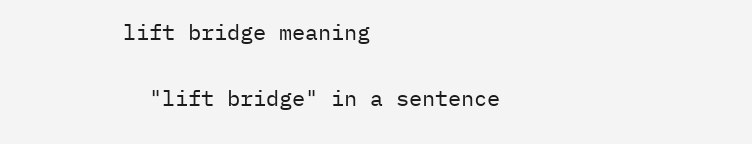lift bridge meaning

  "lift bridge" in a sentence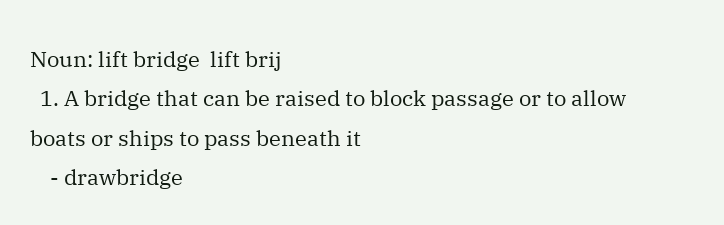Noun: lift bridge  lift brij
  1. A bridge that can be raised to block passage or to allow boats or ships to pass beneath it
    - drawbridge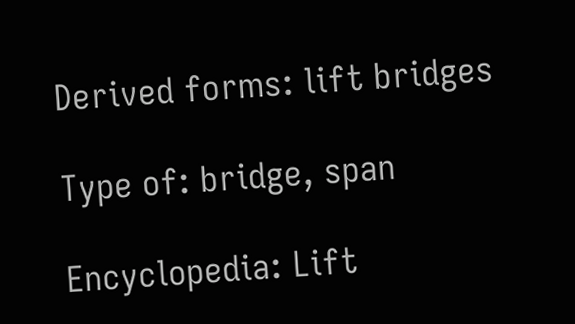Derived forms: lift bridges

Type of: bridge, span

Encyclopedia: Lift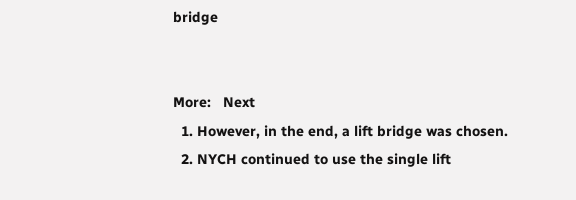bridge


More:   Next
  1. However, in the end, a lift bridge was chosen.
  2. NYCH continued to use the single lift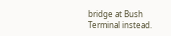bridge at Bush Terminal instead.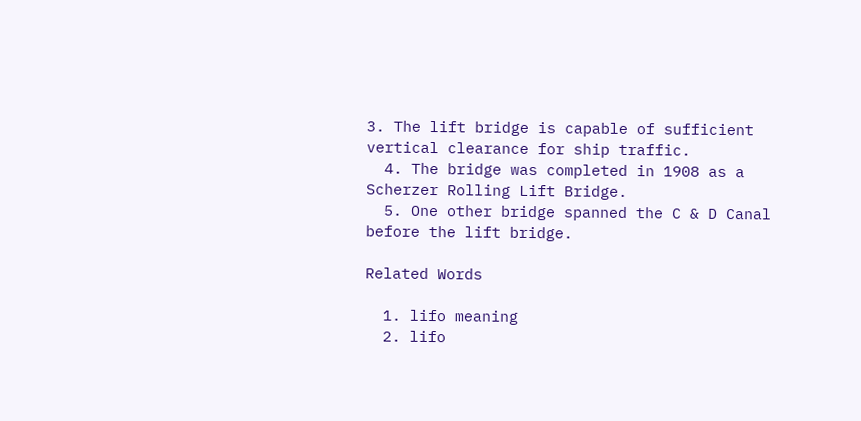3. The lift bridge is capable of sufficient vertical clearance for ship traffic.
  4. The bridge was completed in 1908 as a Scherzer Rolling Lift Bridge.
  5. One other bridge spanned the C & D Canal before the lift bridge.

Related Words

  1. lifo meaning
  2. lifo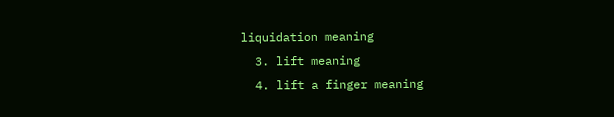liquidation meaning
  3. lift meaning
  4. lift a finger meaning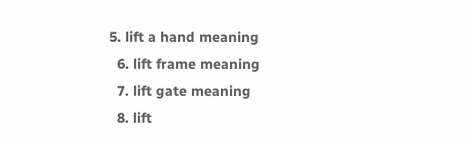5. lift a hand meaning
  6. lift frame meaning
  7. lift gate meaning
  8. lift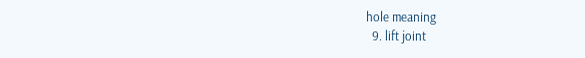hole meaning
  9. lift joint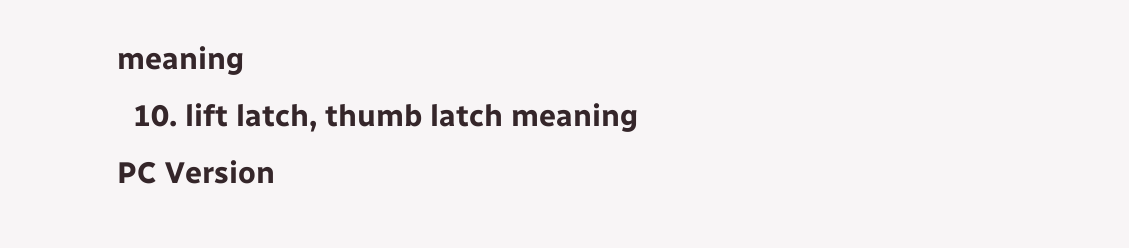meaning
  10. lift latch, thumb latch meaning
PC Version